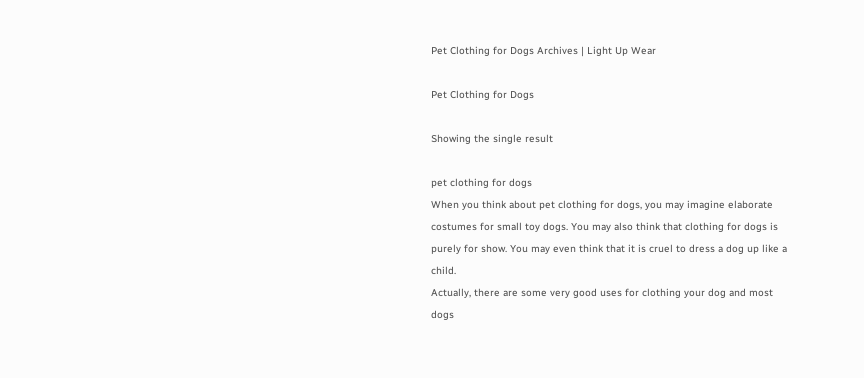Pet Clothing for Dogs Archives | Light Up Wear

Pet Clothing for Dogs

Showing the single result

pet clothing for dogs
When you think about pet clothing for dogs, you may imagine elaborate costumes for small toy dogs. You may also think that clothing for dogs is purely for show. You may even think that it is cruel to dress a dog up like a child.
Actually, there are some very good uses for clothing your dog and most dogs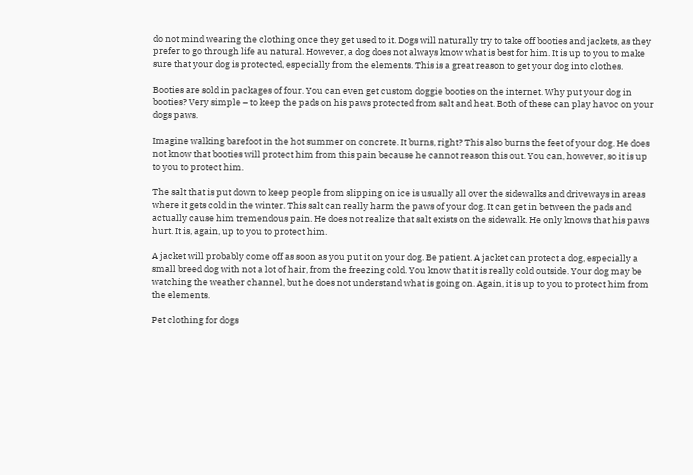do not mind wearing the clothing once they get used to it. Dogs will naturally try to take off booties and jackets, as they prefer to go through life au natural. However, a dog does not always know what is best for him. It is up to you to make sure that your dog is protected, especially from the elements. This is a great reason to get your dog into clothes.

Booties are sold in packages of four. You can even get custom doggie booties on the internet. Why put your dog in booties? Very simple – to keep the pads on his paws protected from salt and heat. Both of these can play havoc on your dogs paws.

Imagine walking barefoot in the hot summer on concrete. It burns, right? This also burns the feet of your dog. He does not know that booties will protect him from this pain because he cannot reason this out. You can, however, so it is up to you to protect him.

The salt that is put down to keep people from slipping on ice is usually all over the sidewalks and driveways in areas where it gets cold in the winter. This salt can really harm the paws of your dog. It can get in between the pads and actually cause him tremendous pain. He does not realize that salt exists on the sidewalk. He only knows that his paws hurt. It is, again, up to you to protect him.

A jacket will probably come off as soon as you put it on your dog. Be patient. A jacket can protect a dog, especially a small breed dog with not a lot of hair, from the freezing cold. You know that it is really cold outside. Your dog may be watching the weather channel, but he does not understand what is going on. Again, it is up to you to protect him from the elements.

Pet clothing for dogs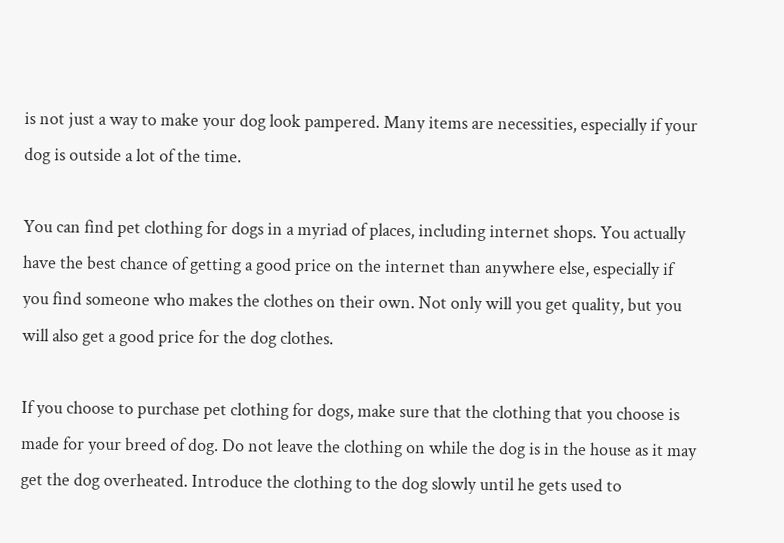is not just a way to make your dog look pampered. Many items are necessities, especially if your dog is outside a lot of the time.

You can find pet clothing for dogs in a myriad of places, including internet shops. You actually have the best chance of getting a good price on the internet than anywhere else, especially if you find someone who makes the clothes on their own. Not only will you get quality, but you will also get a good price for the dog clothes.

If you choose to purchase pet clothing for dogs, make sure that the clothing that you choose is made for your breed of dog. Do not leave the clothing on while the dog is in the house as it may get the dog overheated. Introduce the clothing to the dog slowly until he gets used to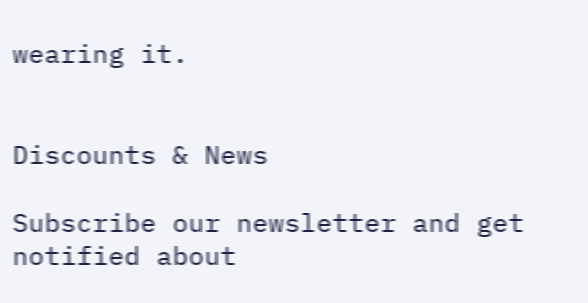wearing it.


Discounts & News

Subscribe our newsletter and get notified about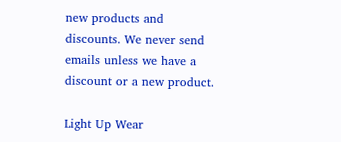new products and discounts. We never send emails unless we have a discount or a new product.

Light Up Wear